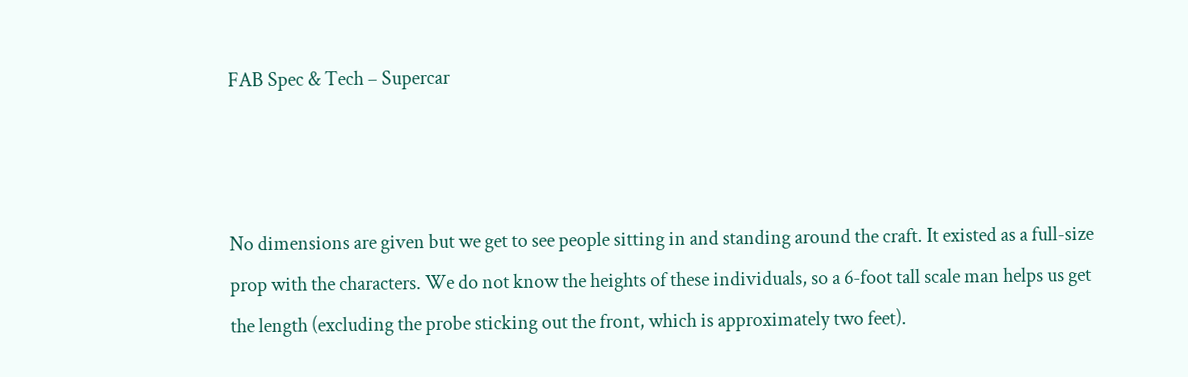FAB Spec & Tech – Supercar



No dimensions are given but we get to see people sitting in and standing around the craft. It existed as a full-size prop with the characters. We do not know the heights of these individuals, so a 6-foot tall scale man helps us get the length (excluding the probe sticking out the front, which is approximately two feet).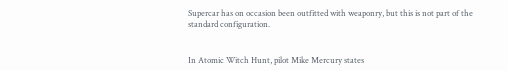Supercar has on occasion been outfitted with weaponry, but this is not part of the standard configuration.


In Atomic Witch Hunt, pilot Mike Mercury states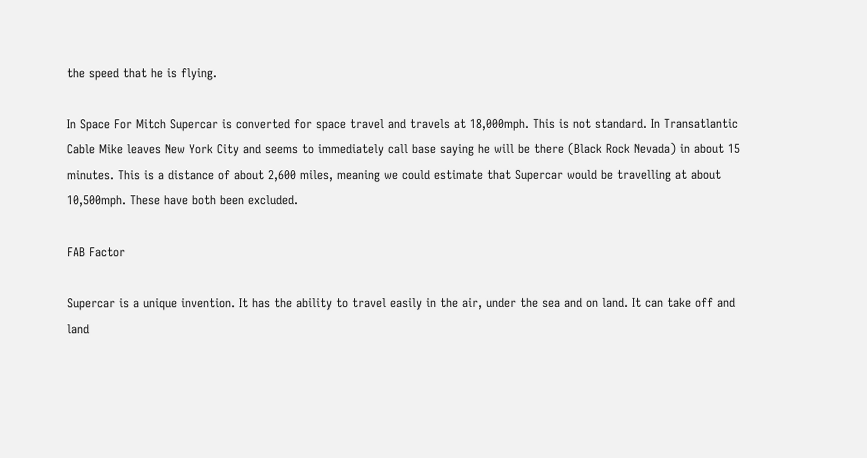the speed that he is flying.

In Space For Mitch Supercar is converted for space travel and travels at 18,000mph. This is not standard. In Transatlantic Cable Mike leaves New York City and seems to immediately call base saying he will be there (Black Rock Nevada) in about 15 minutes. This is a distance of about 2,600 miles, meaning we could estimate that Supercar would be travelling at about 10,500mph. These have both been excluded.

FAB Factor

Supercar is a unique invention. It has the ability to travel easily in the air, under the sea and on land. It can take off and land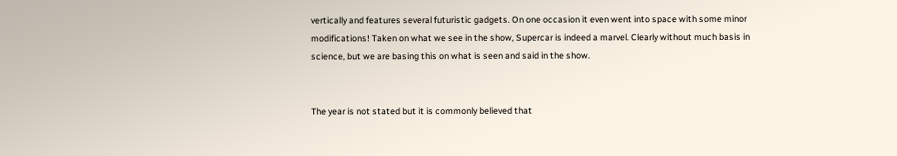vertically and features several futuristic gadgets. On one occasion it even went into space with some minor modifications! Taken on what we see in the show, Supercar is indeed a marvel. Clearly without much basis in science, but we are basing this on what is seen and said in the show.


The year is not stated but it is commonly believed that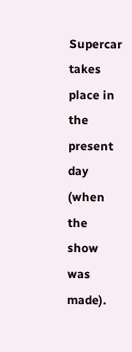Supercar takes place in the present day (when the show was made).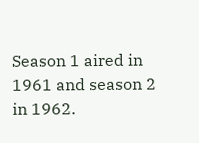Season 1 aired in 1961 and season 2 in 1962.